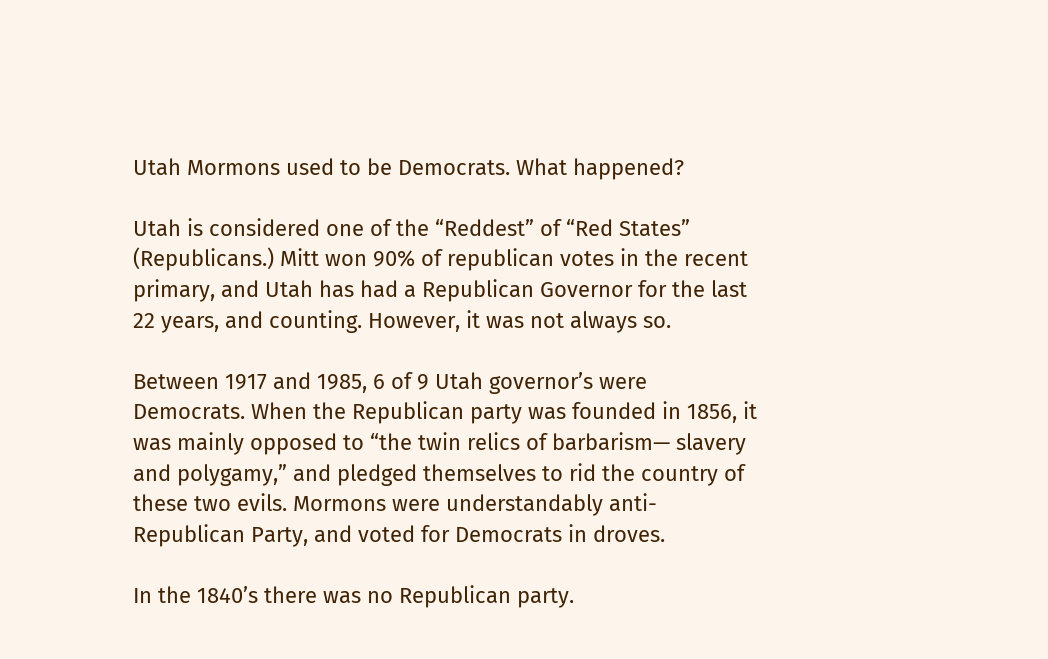Utah Mormons used to be Democrats. What happened?

Utah is considered one of the “Reddest” of “Red States” (Republicans.) Mitt won 90% of republican votes in the recent primary, and Utah has had a Republican Governor for the last 22 years, and counting. However, it was not always so.

Between 1917 and 1985, 6 of 9 Utah governor’s were Democrats. When the Republican party was founded in 1856, it was mainly opposed to “the twin relics of barbarism— slavery and polygamy,” and pledged themselves to rid the country of these two evils. Mormons were understandably anti-Republican Party, and voted for Democrats in droves.

In the 1840’s there was no Republican party.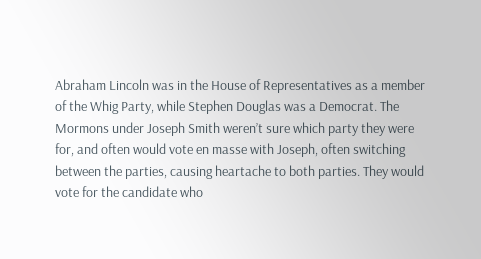Abraham Lincoln was in the House of Representatives as a member of the Whig Party, while Stephen Douglas was a Democrat. The Mormons under Joseph Smith weren’t sure which party they were for, and often would vote en masse with Joseph, often switching between the parties, causing heartache to both parties. They would vote for the candidate who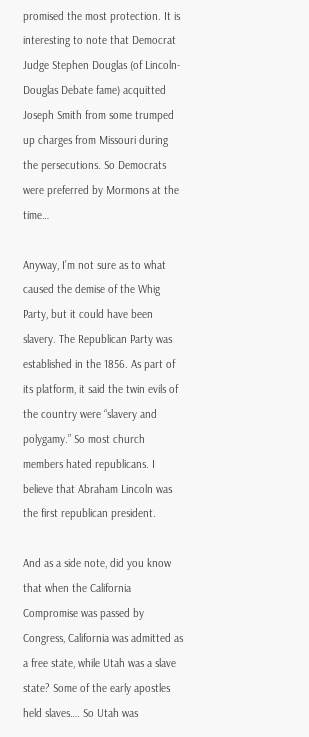promised the most protection. It is interesting to note that Democrat Judge Stephen Douglas (of Lincoln-Douglas Debate fame) acquitted Joseph Smith from some trumped up charges from Missouri during the persecutions. So Democrats were preferred by Mormons at the time…

Anyway, I’m not sure as to what caused the demise of the Whig Party, but it could have been slavery. The Republican Party was established in the 1856. As part of its platform, it said the twin evils of the country were “slavery and polygamy.” So most church members hated republicans. I believe that Abraham Lincoln was the first republican president.

And as a side note, did you know that when the California Compromise was passed by Congress, California was admitted as a free state, while Utah was a slave state? Some of the early apostles held slaves…. So Utah was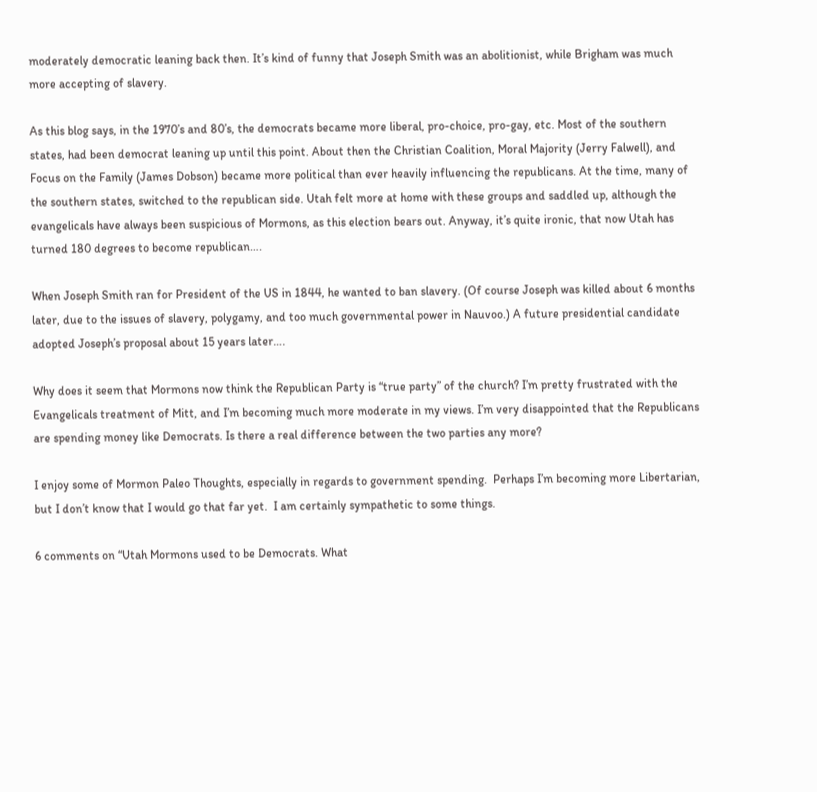moderately democratic leaning back then. It’s kind of funny that Joseph Smith was an abolitionist, while Brigham was much more accepting of slavery.

As this blog says, in the 1970’s and 80’s, the democrats became more liberal, pro-choice, pro-gay, etc. Most of the southern states, had been democrat leaning up until this point. About then the Christian Coalition, Moral Majority (Jerry Falwell), and Focus on the Family (James Dobson) became more political than ever heavily influencing the republicans. At the time, many of the southern states, switched to the republican side. Utah felt more at home with these groups and saddled up, although the evangelicals have always been suspicious of Mormons, as this election bears out. Anyway, it’s quite ironic, that now Utah has turned 180 degrees to become republican….

When Joseph Smith ran for President of the US in 1844, he wanted to ban slavery. (Of course Joseph was killed about 6 months later, due to the issues of slavery, polygamy, and too much governmental power in Nauvoo.) A future presidential candidate adopted Joseph’s proposal about 15 years later….

Why does it seem that Mormons now think the Republican Party is “true party” of the church? I’m pretty frustrated with the Evangelicals treatment of Mitt, and I’m becoming much more moderate in my views. I’m very disappointed that the Republicans are spending money like Democrats. Is there a real difference between the two parties any more?

I enjoy some of Mormon Paleo Thoughts, especially in regards to government spending.  Perhaps I’m becoming more Libertarian, but I don’t know that I would go that far yet.  I am certainly sympathetic to some things.

6 comments on “Utah Mormons used to be Democrats. What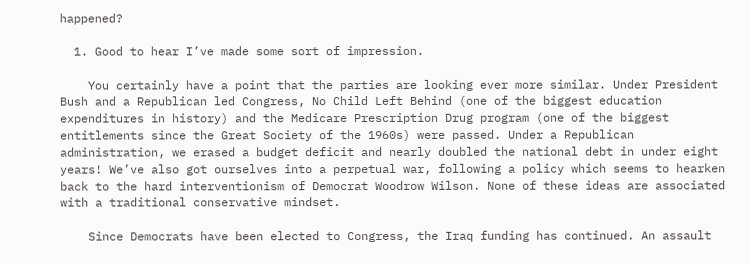happened?

  1. Good to hear I’ve made some sort of impression.

    You certainly have a point that the parties are looking ever more similar. Under President Bush and a Republican led Congress, No Child Left Behind (one of the biggest education expenditures in history) and the Medicare Prescription Drug program (one of the biggest entitlements since the Great Society of the 1960s) were passed. Under a Republican administration, we erased a budget deficit and nearly doubled the national debt in under eight years! We’ve also got ourselves into a perpetual war, following a policy which seems to hearken back to the hard interventionism of Democrat Woodrow Wilson. None of these ideas are associated with a traditional conservative mindset.

    Since Democrats have been elected to Congress, the Iraq funding has continued. An assault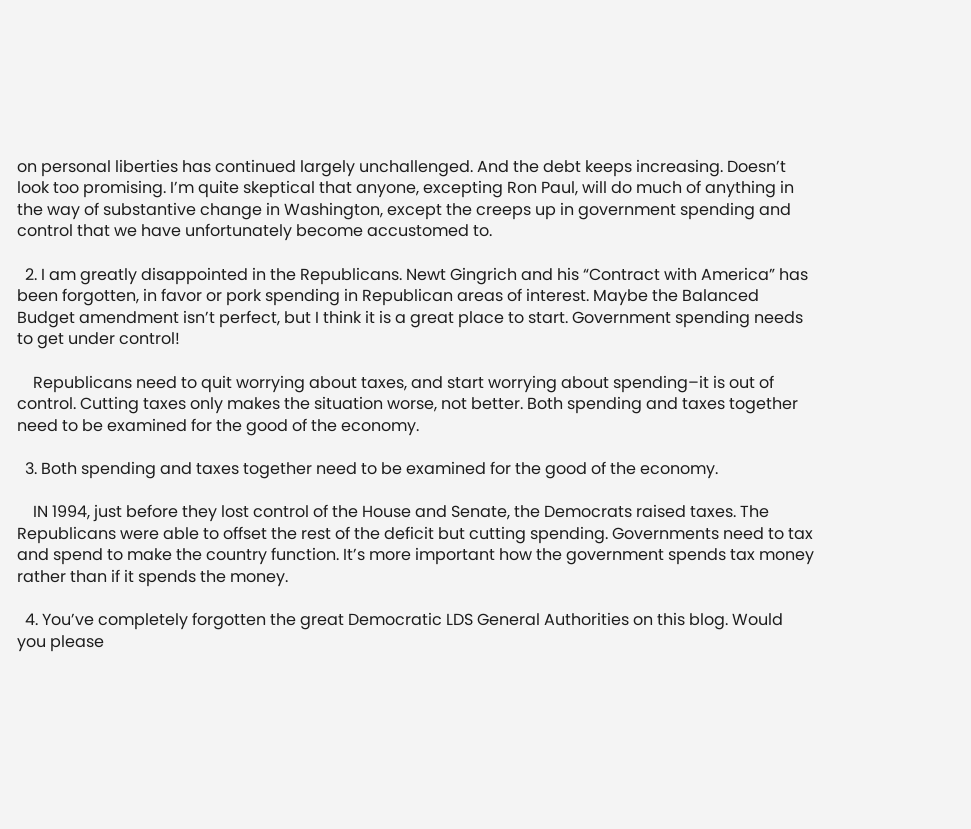on personal liberties has continued largely unchallenged. And the debt keeps increasing. Doesn’t look too promising. I’m quite skeptical that anyone, excepting Ron Paul, will do much of anything in the way of substantive change in Washington, except the creeps up in government spending and control that we have unfortunately become accustomed to.

  2. I am greatly disappointed in the Republicans. Newt Gingrich and his “Contract with America” has been forgotten, in favor or pork spending in Republican areas of interest. Maybe the Balanced Budget amendment isn’t perfect, but I think it is a great place to start. Government spending needs to get under control!

    Republicans need to quit worrying about taxes, and start worrying about spending–it is out of control. Cutting taxes only makes the situation worse, not better. Both spending and taxes together need to be examined for the good of the economy.

  3. Both spending and taxes together need to be examined for the good of the economy.

    IN 1994, just before they lost control of the House and Senate, the Democrats raised taxes. The Republicans were able to offset the rest of the deficit but cutting spending. Governments need to tax and spend to make the country function. It’s more important how the government spends tax money rather than if it spends the money.

  4. You’ve completely forgotten the great Democratic LDS General Authorities on this blog. Would you please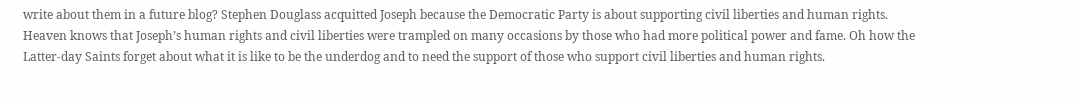write about them in a future blog? Stephen Douglass acquitted Joseph because the Democratic Party is about supporting civil liberties and human rights. Heaven knows that Joseph’s human rights and civil liberties were trampled on many occasions by those who had more political power and fame. Oh how the Latter-day Saints forget about what it is like to be the underdog and to need the support of those who support civil liberties and human rights.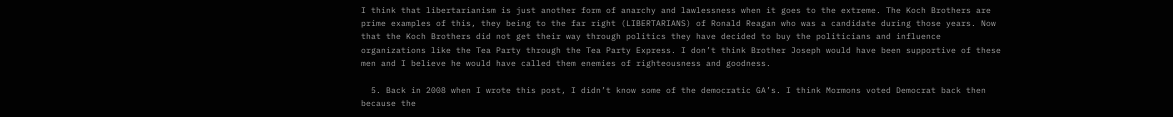I think that libertarianism is just another form of anarchy and lawlessness when it goes to the extreme. The Koch Brothers are prime examples of this, they being to the far right (LIBERTARIANS) of Ronald Reagan who was a candidate during those years. Now that the Koch Brothers did not get their way through politics they have decided to buy the politicians and influence organizations like the Tea Party through the Tea Party Express. I don’t think Brother Joseph would have been supportive of these men and I believe he would have called them enemies of righteousness and goodness.

  5. Back in 2008 when I wrote this post, I didn’t know some of the democratic GA’s. I think Mormons voted Democrat back then because the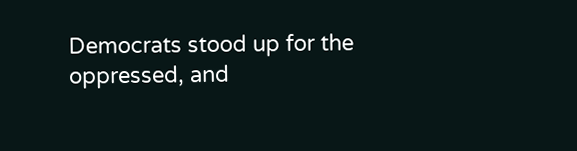Democrats stood up for the oppressed, and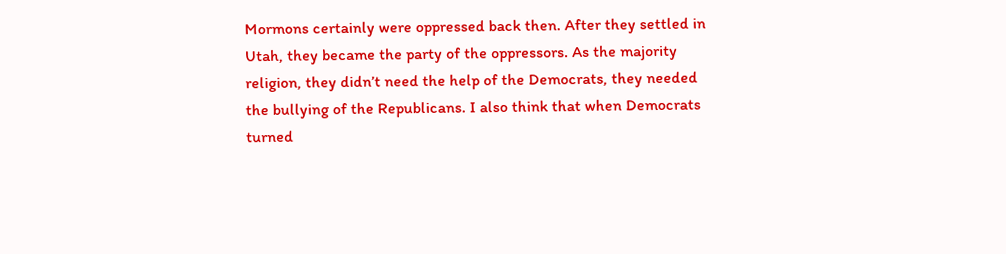Mormons certainly were oppressed back then. After they settled in Utah, they became the party of the oppressors. As the majority religion, they didn’t need the help of the Democrats, they needed the bullying of the Republicans. I also think that when Democrats turned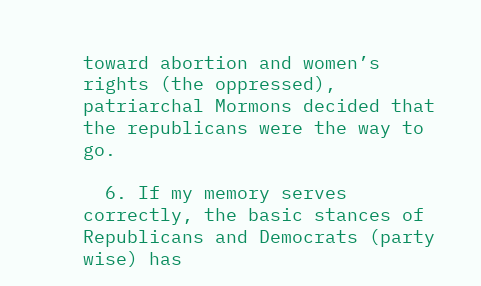toward abortion and women’s rights (the oppressed), patriarchal Mormons decided that the republicans were the way to go.

  6. If my memory serves correctly, the basic stances of Republicans and Democrats (party wise) has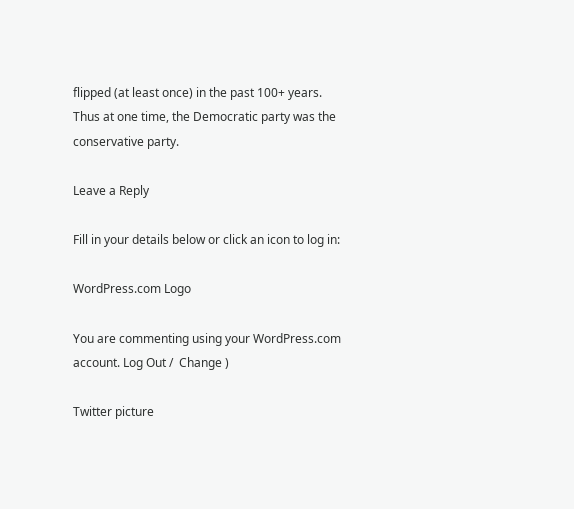flipped (at least once) in the past 100+ years. Thus at one time, the Democratic party was the conservative party.

Leave a Reply

Fill in your details below or click an icon to log in:

WordPress.com Logo

You are commenting using your WordPress.com account. Log Out /  Change )

Twitter picture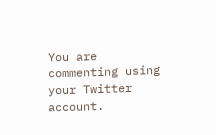You are commenting using your Twitter account.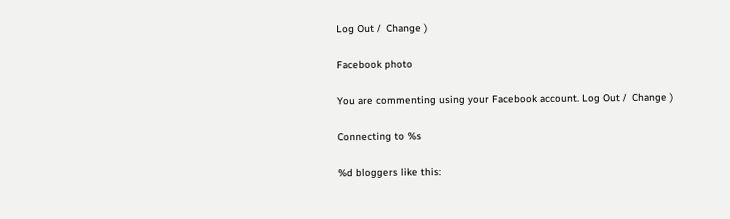Log Out /  Change )

Facebook photo

You are commenting using your Facebook account. Log Out /  Change )

Connecting to %s

%d bloggers like this: